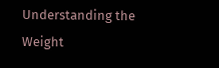Understanding the Weight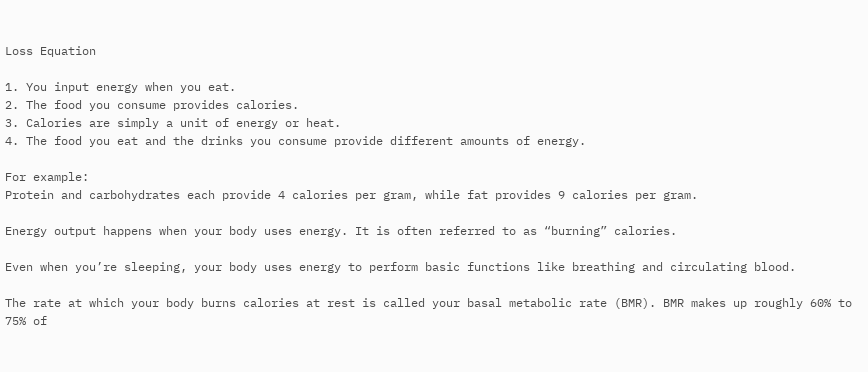Loss Equation

1. You input energy when you eat.
2. The food you consume provides calories.
3. Calories are simply a unit of energy or heat.
4. The food you eat and the drinks you consume provide different amounts of energy.

For example:
Protein and carbohydrates each provide 4 calories per gram, while fat provides 9 calories per gram.

Energy output happens when your body uses energy. It is often referred to as “burning” calories.

Even when you’re sleeping, your body uses energy to perform basic functions like breathing and circulating blood.

The rate at which your body burns calories at rest is called your basal metabolic rate (BMR). BMR makes up roughly 60% to 75% of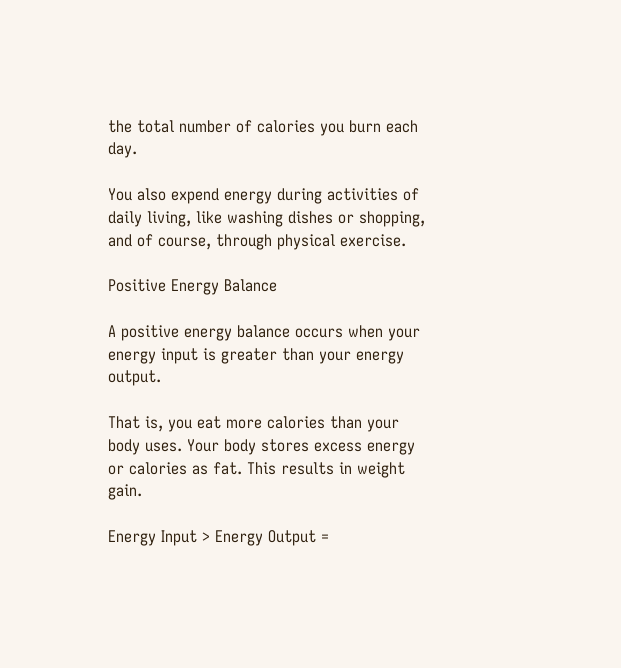the total number of calories you burn each day.

You also expend energy during activities of daily living, like washing dishes or shopping, and of course, through physical exercise.

Positive Energy Balance

A positive energy balance occurs when your energy input is greater than your energy output.

That is, you eat more calories than your body uses. Your body stores excess energy or calories as fat. This results in weight gain.

Energy Input > Energy Output =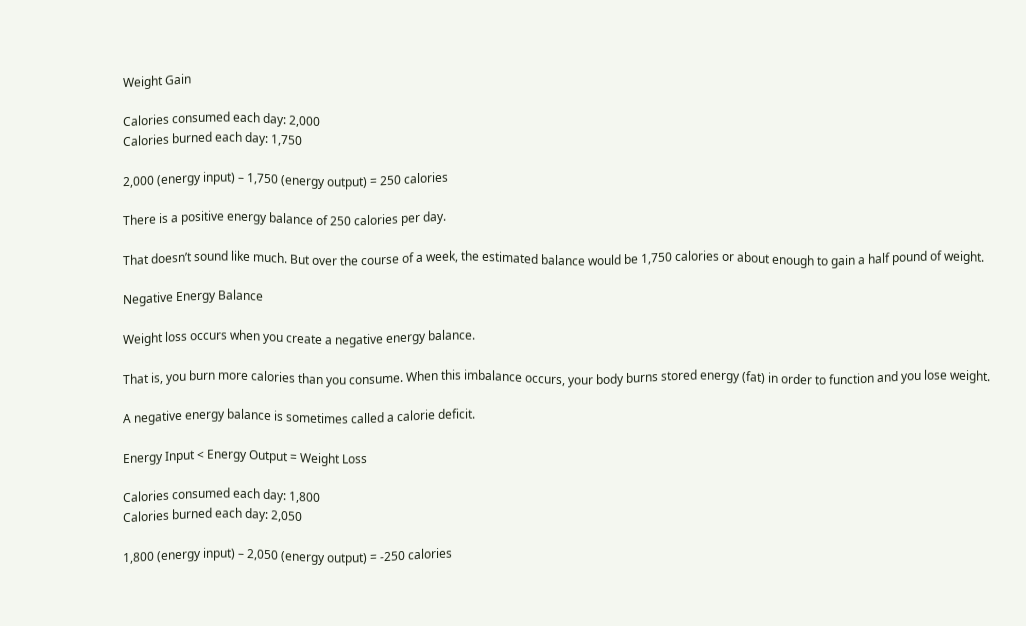Weight Gain

Calories consumed each day: 2,000
Calories burned each day: 1,750

2,000 (energy input) – 1,750 (energy output) = 250 calories

There is a positive energy balance of 250 calories per day.

That doesn’t sound like much. But over the course of a week, the estimated balance would be 1,750 calories or about enough to gain a half pound of weight.

Negative Energy Balance

Weight loss occurs when you create a negative energy balance.

That is, you burn more calories than you consume. When this imbalance occurs, your body burns stored energy (fat) in order to function and you lose weight.

A negative energy balance is sometimes called a calorie deficit.

Energy Input < Energy Output = Weight Loss

Calories consumed each day: 1,800
Calories burned each day: 2,050

1,800 (energy input) – 2,050 (energy output) = -250 calories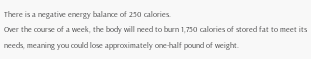There is a negative energy balance of 250 calories.
Over the course of a week, the body will need to burn 1,750 calories of stored fat to meet its needs, meaning you could lose approximately one-half pound of weight.